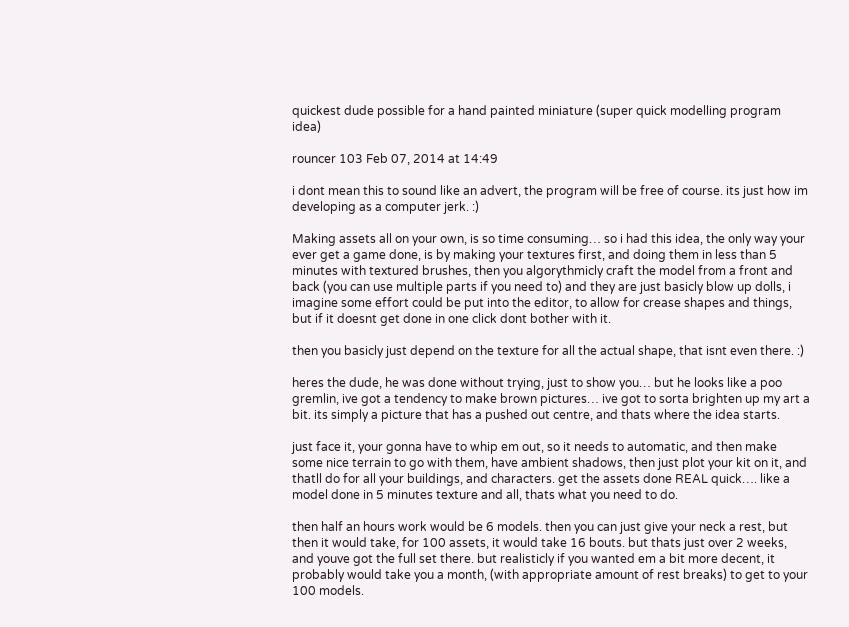quickest dude possible for a hand painted miniature (super quick modelling program idea)

rouncer 103 Feb 07, 2014 at 14:49

i dont mean this to sound like an advert, the program will be free of course. its just how im developing as a computer jerk. :)

Making assets all on your own, is so time consuming… so i had this idea, the only way your ever get a game done, is by making your textures first, and doing them in less than 5 minutes with textured brushes, then you algorythmicly craft the model from a front and back (you can use multiple parts if you need to) and they are just basicly blow up dolls, i imagine some effort could be put into the editor, to allow for crease shapes and things, but if it doesnt get done in one click dont bother with it.

then you basicly just depend on the texture for all the actual shape, that isnt even there. :)

heres the dude, he was done without trying, just to show you… but he looks like a poo gremlin, ive got a tendency to make brown pictures… ive got to sorta brighten up my art a bit. its simply a picture that has a pushed out centre, and thats where the idea starts.

just face it, your gonna have to whip em out, so it needs to automatic, and then make some nice terrain to go with them, have ambient shadows, then just plot your kit on it, and thatll do for all your buildings, and characters. get the assets done REAL quick…. like a model done in 5 minutes texture and all, thats what you need to do.

then half an hours work would be 6 models. then you can just give your neck a rest, but then it would take, for 100 assets, it would take 16 bouts. but thats just over 2 weeks, and youve got the full set there. but realisticly if you wanted em a bit more decent, it probably would take you a month, (with appropriate amount of rest breaks) to get to your 100 models.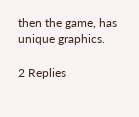then the game, has unique graphics.

2 Replies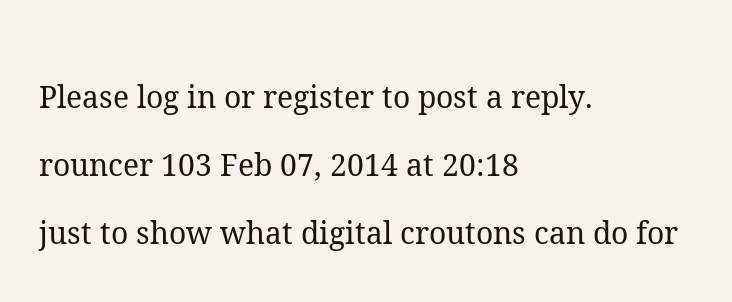Please log in or register to post a reply.

rouncer 103 Feb 07, 2014 at 20:18

just to show what digital croutons can do for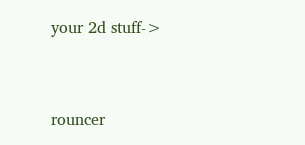your 2d stuff->


rouncer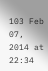103 Feb 07, 2014 at 22:34